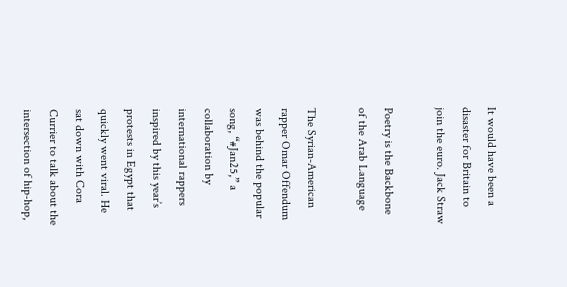It would have been a disaster for Britain to join the euro. Jack Straw

Poetry is the Backbone of the Arab Language

The Syrian-American rapper Omar Offendum was behind the popular song, “#Jan25,” a collaboration by international rappers inspired by this year’s protests in Egypt that quickly went viral. He sat down with Cora Currier to talk about the intersection of hip-hop,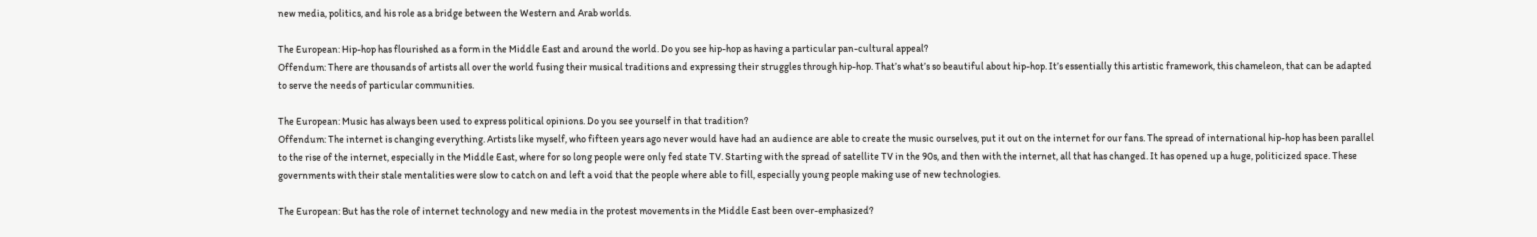new media, politics, and his role as a bridge between the Western and Arab worlds.

The European: Hip-hop has flourished as a form in the Middle East and around the world. Do you see hip-hop as having a particular pan-cultural appeal?
Offendum: There are thousands of artists all over the world fusing their musical traditions and expressing their struggles through hip-hop. That’s what’s so beautiful about hip-hop. It’s essentially this artistic framework, this chameleon, that can be adapted to serve the needs of particular communities.

The European: Music has always been used to express political opinions. Do you see yourself in that tradition?
Offendum: The internet is changing everything. Artists like myself, who fifteen years ago never would have had an audience are able to create the music ourselves, put it out on the internet for our fans. The spread of international hip-hop has been parallel to the rise of the internet, especially in the Middle East, where for so long people were only fed state TV. Starting with the spread of satellite TV in the 90s, and then with the internet, all that has changed. It has opened up a huge, politicized space. These governments with their stale mentalities were slow to catch on and left a void that the people where able to fill, especially young people making use of new technologies.

The European: But has the role of internet technology and new media in the protest movements in the Middle East been over-emphasized?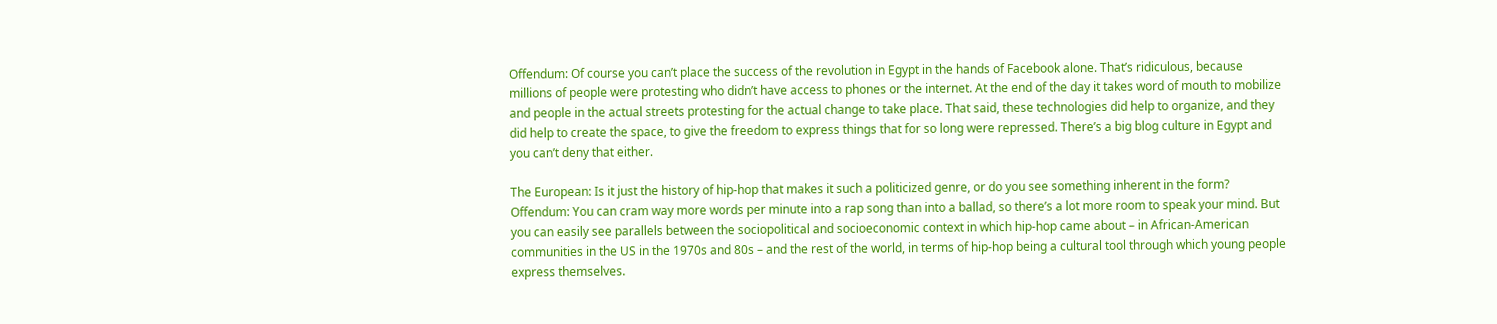Offendum: Of course you can’t place the success of the revolution in Egypt in the hands of Facebook alone. That’s ridiculous, because millions of people were protesting who didn’t have access to phones or the internet. At the end of the day it takes word of mouth to mobilize and people in the actual streets protesting for the actual change to take place. That said, these technologies did help to organize, and they did help to create the space, to give the freedom to express things that for so long were repressed. There’s a big blog culture in Egypt and you can’t deny that either.

The European: Is it just the history of hip-hop that makes it such a politicized genre, or do you see something inherent in the form?
Offendum: You can cram way more words per minute into a rap song than into a ballad, so there’s a lot more room to speak your mind. But you can easily see parallels between the sociopolitical and socioeconomic context in which hip-hop came about – in African-American communities in the US in the 1970s and 80s – and the rest of the world, in terms of hip-hop being a cultural tool through which young people express themselves.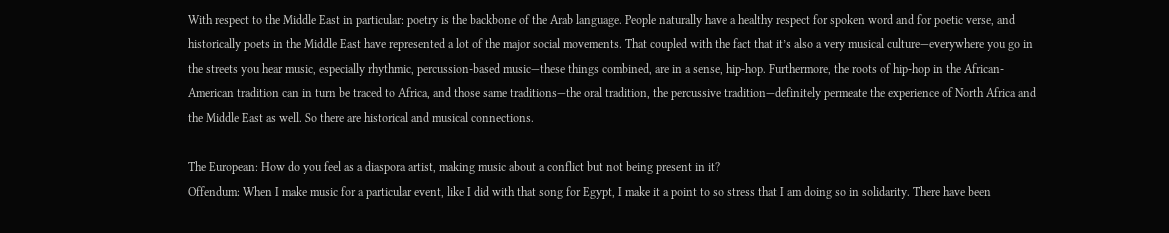With respect to the Middle East in particular: poetry is the backbone of the Arab language. People naturally have a healthy respect for spoken word and for poetic verse, and historically poets in the Middle East have represented a lot of the major social movements. That coupled with the fact that it’s also a very musical culture—everywhere you go in the streets you hear music, especially rhythmic, percussion-based music—these things combined, are in a sense, hip-hop. Furthermore, the roots of hip-hop in the African-American tradition can in turn be traced to Africa, and those same traditions—the oral tradition, the percussive tradition—definitely permeate the experience of North Africa and the Middle East as well. So there are historical and musical connections.

The European: How do you feel as a diaspora artist, making music about a conflict but not being present in it?
Offendum: When I make music for a particular event, like I did with that song for Egypt, I make it a point to so stress that I am doing so in solidarity. There have been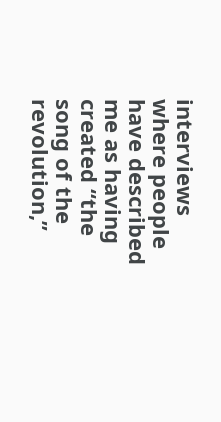interviews where people have described me as having created “the song of the revolution,”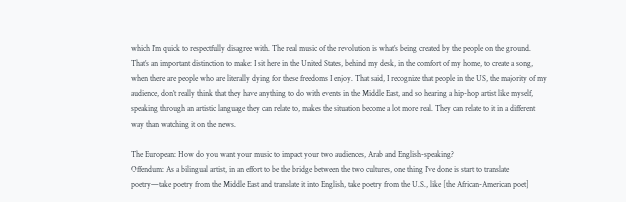which I’m quick to respectfully disagree with. The real music of the revolution is what’s being created by the people on the ground. That’s an important distinction to make: I sit here in the United States, behind my desk, in the comfort of my home, to create a song, when there are people who are literally dying for these freedoms I enjoy. That said, I recognize that people in the US, the majority of my audience, don’t really think that they have anything to do with events in the Middle East, and so hearing a hip-hop artist like myself, speaking through an artistic language they can relate to, makes the situation become a lot more real. They can relate to it in a different way than watching it on the news.

The European: How do you want your music to impact your two audiences, Arab and English-speaking?
Offendum: As a bilingual artist, in an effort to be the bridge between the two cultures, one thing I’ve done is start to translate poetry—take poetry from the Middle East and translate it into English, take poetry from the U.S., like [the African-American poet]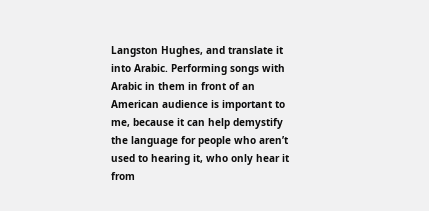Langston Hughes, and translate it into Arabic. Performing songs with Arabic in them in front of an American audience is important to me, because it can help demystify the language for people who aren’t used to hearing it, who only hear it from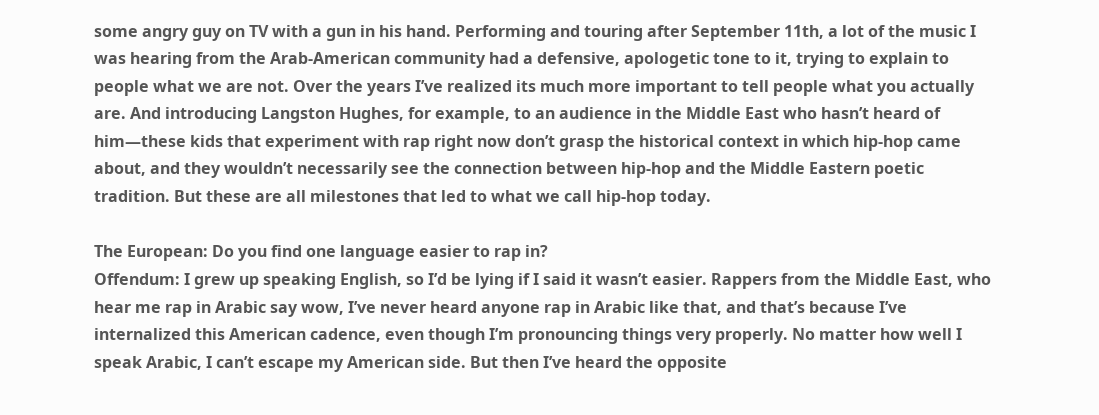some angry guy on TV with a gun in his hand. Performing and touring after September 11th, a lot of the music I was hearing from the Arab-American community had a defensive, apologetic tone to it, trying to explain to people what we are not. Over the years I’ve realized its much more important to tell people what you actually are. And introducing Langston Hughes, for example, to an audience in the Middle East who hasn’t heard of him—these kids that experiment with rap right now don’t grasp the historical context in which hip-hop came about, and they wouldn’t necessarily see the connection between hip-hop and the Middle Eastern poetic tradition. But these are all milestones that led to what we call hip-hop today.

The European: Do you find one language easier to rap in?
Offendum: I grew up speaking English, so I’d be lying if I said it wasn’t easier. Rappers from the Middle East, who hear me rap in Arabic say wow, I’ve never heard anyone rap in Arabic like that, and that’s because I’ve internalized this American cadence, even though I’m pronouncing things very properly. No matter how well I speak Arabic, I can’t escape my American side. But then I’ve heard the opposite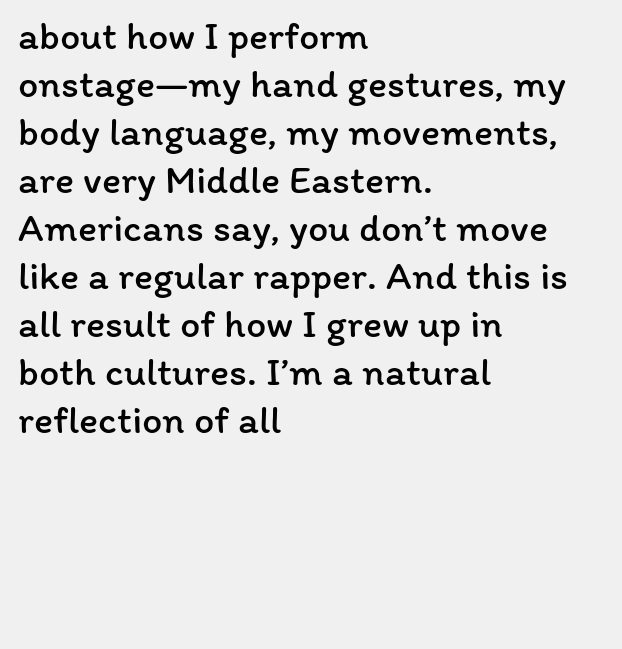about how I perform onstage—my hand gestures, my body language, my movements, are very Middle Eastern. Americans say, you don’t move like a regular rapper. And this is all result of how I grew up in both cultures. I’m a natural reflection of all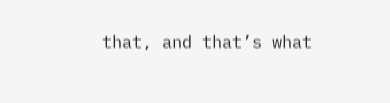that, and that’s what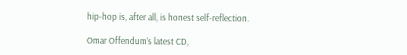hip-hop is, after all, is honest self-reflection.

Omar Offendum’s latest CD,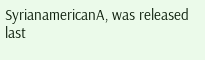SyrianamericanA, was released last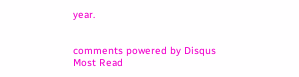year.


comments powered by Disqus
Most Read